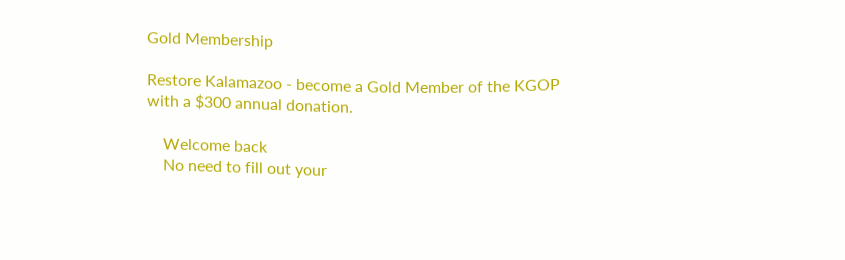Gold Membership

Restore Kalamazoo - become a Gold Member of the KGOP with a $300 annual donation.

    Welcome back
    No need to fill out your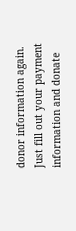donor information again. Just fill out your payment information and donate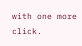with one more click.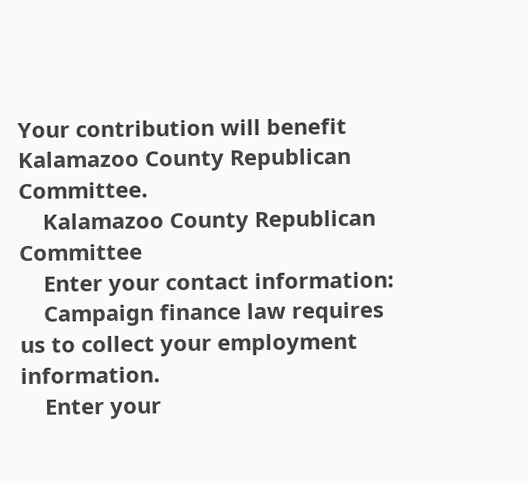Your contribution will benefit Kalamazoo County Republican Committee.
    Kalamazoo County Republican Committee
    Enter your contact information:
    Campaign finance law requires us to collect your employment information.
    Enter your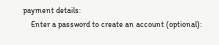payment details:
    Enter a password to create an account (optional):